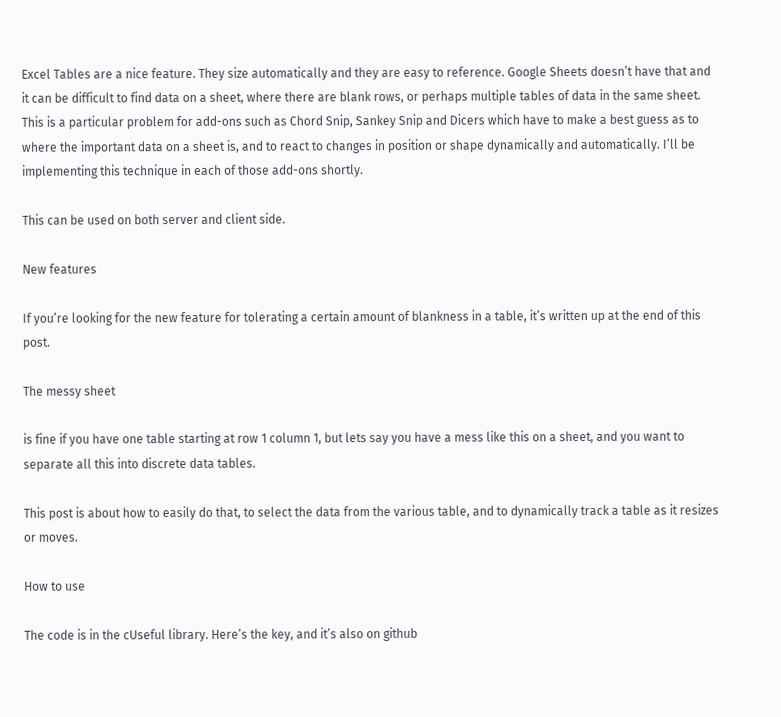Excel Tables are a nice feature. They size automatically and they are easy to reference. Google Sheets doesn’t have that and it can be difficult to find data on a sheet, where there are blank rows, or perhaps multiple tables of data in the same sheet. This is a particular problem for add-ons such as Chord Snip, Sankey Snip and Dicers which have to make a best guess as to where the important data on a sheet is, and to react to changes in position or shape dynamically and automatically. I’ll be implementing this technique in each of those add-ons shortly.

This can be used on both server and client side.

New features

If you’re looking for the new feature for tolerating a certain amount of blankness in a table, it’s written up at the end of this post.

The messy sheet

is fine if you have one table starting at row 1 column 1, but lets say you have a mess like this on a sheet, and you want to separate all this into discrete data tables.

This post is about how to easily do that, to select the data from the various table, and to dynamically track a table as it resizes or moves.

How to use

The code is in the cUseful library. Here’s the key, and it’s also on github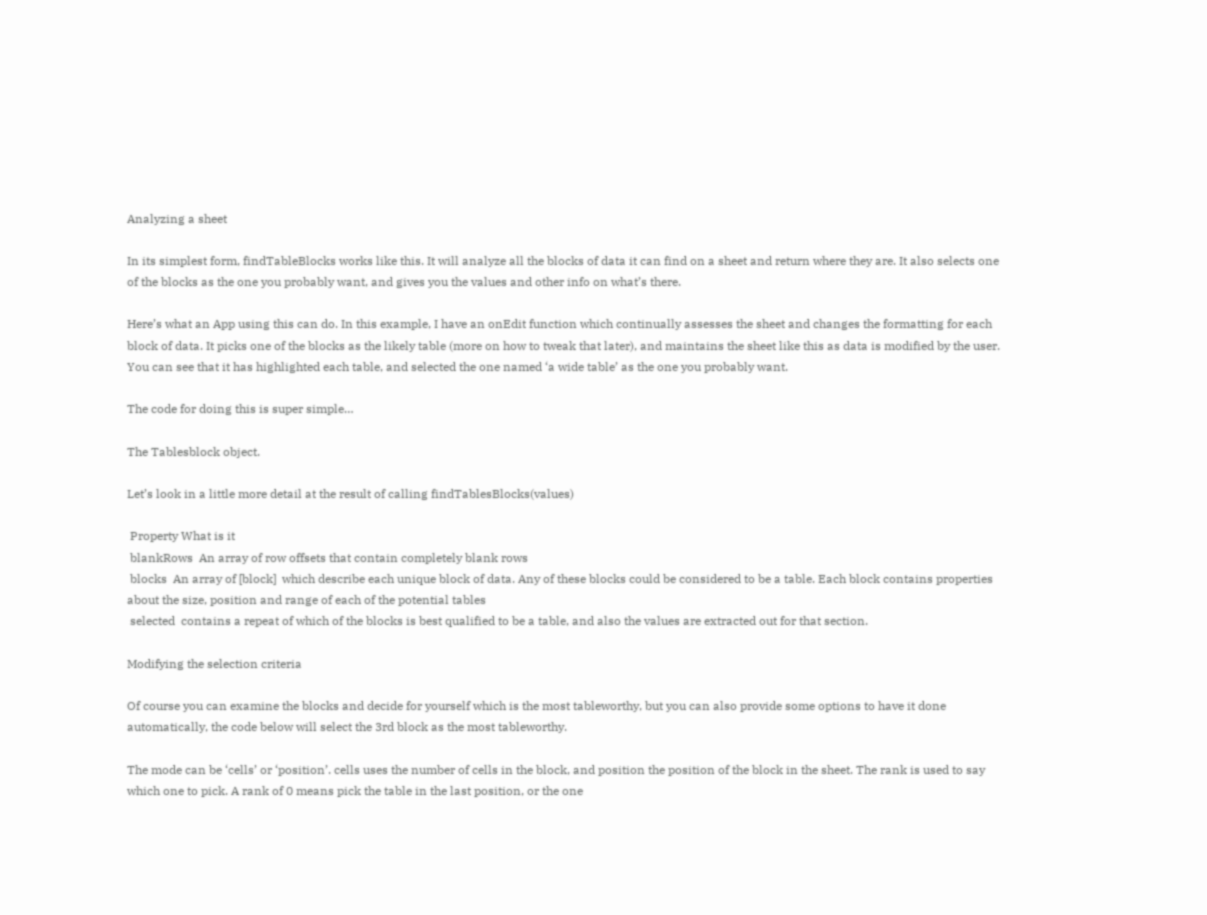Analyzing a sheet

In its simplest form, findTableBlocks works like this. It will analyze all the blocks of data it can find on a sheet and return where they are. It also selects one of the blocks as the one you probably want, and gives you the values and other info on what’s there.

Here’s what an App using this can do. In this example, I have an onEdit function which continually assesses the sheet and changes the formatting for each block of data. It picks one of the blocks as the likely table (more on how to tweak that later), and maintains the sheet like this as data is modified by the user. You can see that it has highlighted each table, and selected the one named ‘a wide table’ as the one you probably want.

The code for doing this is super simple…

The Tablesblock object.

Let’s look in a little more detail at the result of calling findTablesBlocks(values)

 Property What is it
 blankRows  An array of row offsets that contain completely blank rows
 blocks  An array of [block]  which describe each unique block of data. Any of these blocks could be considered to be a table. Each block contains properties about the size, position and range of each of the potential tables
 selected  contains a repeat of which of the blocks is best qualified to be a table, and also the values are extracted out for that section.

Modifying the selection criteria

Of course you can examine the blocks and decide for yourself which is the most tableworthy, but you can also provide some options to have it done automatically, the code below will select the 3rd block as the most tableworthy.

The mode can be ‘cells’ or ‘position’. cells uses the number of cells in the block, and position the position of the block in the sheet. The rank is used to say which one to pick. A rank of 0 means pick the table in the last position, or the one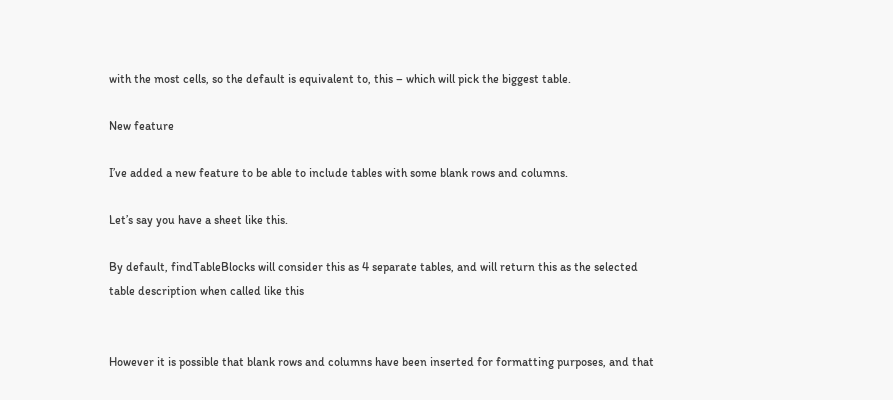with the most cells, so the default is equivalent to, this – which will pick the biggest table.

New feature

I’ve added a new feature to be able to include tables with some blank rows and columns.

Let’s say you have a sheet like this.

By default, findTableBlocks will consider this as 4 separate tables, and will return this as the selected table description when called like this


However it is possible that blank rows and columns have been inserted for formatting purposes, and that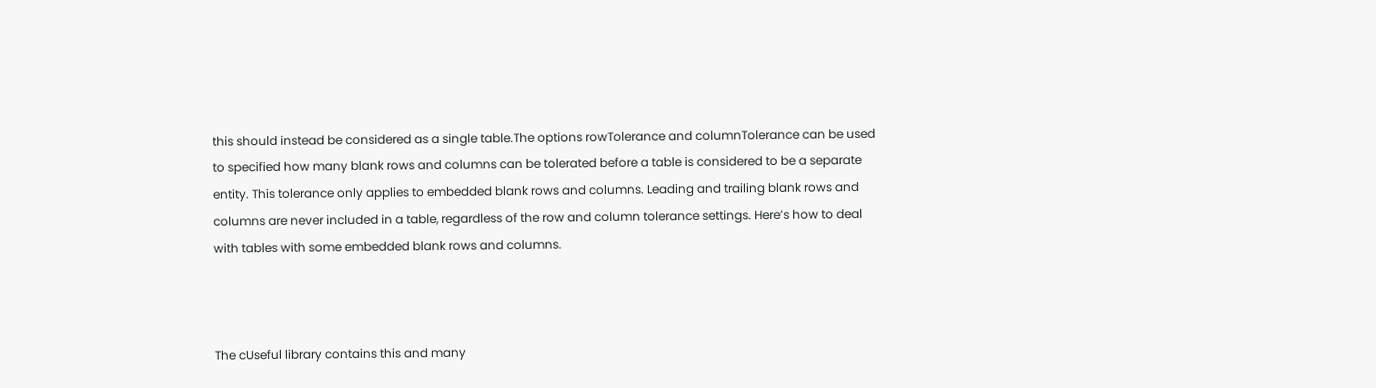this should instead be considered as a single table.The options rowTolerance and columnTolerance can be used to specified how many blank rows and columns can be tolerated before a table is considered to be a separate entity. This tolerance only applies to embedded blank rows and columns. Leading and trailing blank rows and columns are never included in a table, regardless of the row and column tolerance settings. Here’s how to deal with tables with some embedded blank rows and columns.



The cUseful library contains this and many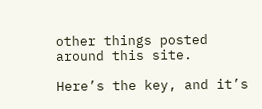other things posted around this site.

Here’s the key, and it’s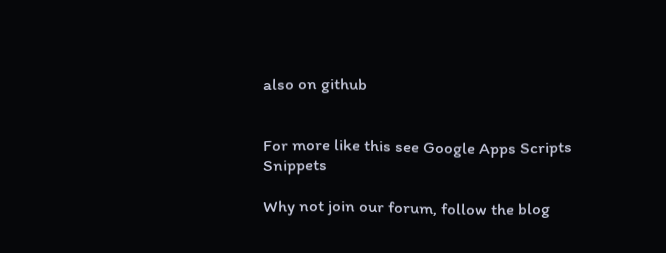also on github


For more like this see Google Apps Scripts Snippets

Why not join our forum, follow the blog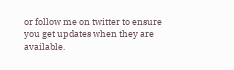or follow me on twitter to ensure you get updates when they are available.